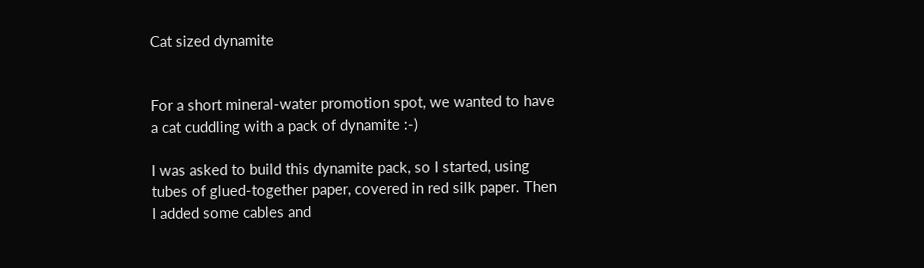Cat sized dynamite


For a short mineral-water promotion spot, we wanted to have a cat cuddling with a pack of dynamite :-)

I was asked to build this dynamite pack, so I started, using tubes of glued-together paper, covered in red silk paper. Then I added some cables and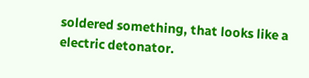soldered something, that looks like a electric detonator.